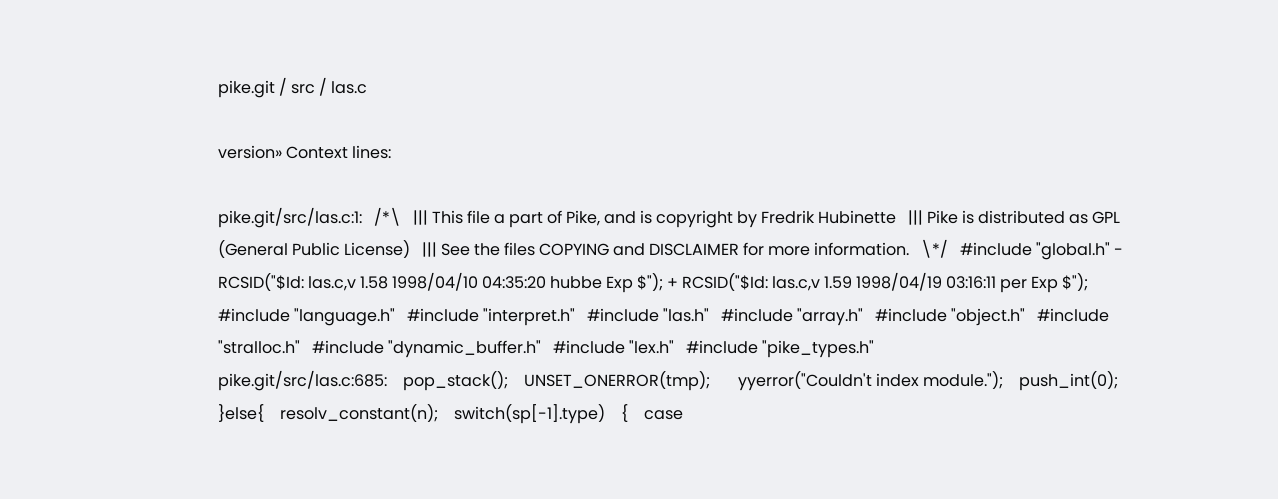pike.git / src / las.c

version» Context lines:

pike.git/src/las.c:1:   /*\   ||| This file a part of Pike, and is copyright by Fredrik Hubinette   ||| Pike is distributed as GPL (General Public License)   ||| See the files COPYING and DISCLAIMER for more information.   \*/   #include "global.h" - RCSID("$Id: las.c,v 1.58 1998/04/10 04:35:20 hubbe Exp $"); + RCSID("$Id: las.c,v 1.59 1998/04/19 03:16:11 per Exp $");      #include "language.h"   #include "interpret.h"   #include "las.h"   #include "array.h"   #include "object.h"   #include "stralloc.h"   #include "dynamic_buffer.h"   #include "lex.h"   #include "pike_types.h"
pike.git/src/las.c:685:    pop_stack();    UNSET_ONERROR(tmp);       yyerror("Couldn't index module.");    push_int(0);    }else{    resolv_constant(n);    switch(sp[-1].type)    {    case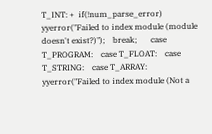T_INT: +  if(!num_parse_error)    yyerror("Failed to index module (module doesn't exist?)");    break;       case T_PROGRAM:    case T_FLOAT:    case T_STRING:    case T_ARRAY:    yyerror("Failed to index module (Not a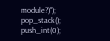module?)");    pop_stack();    push_int(0);